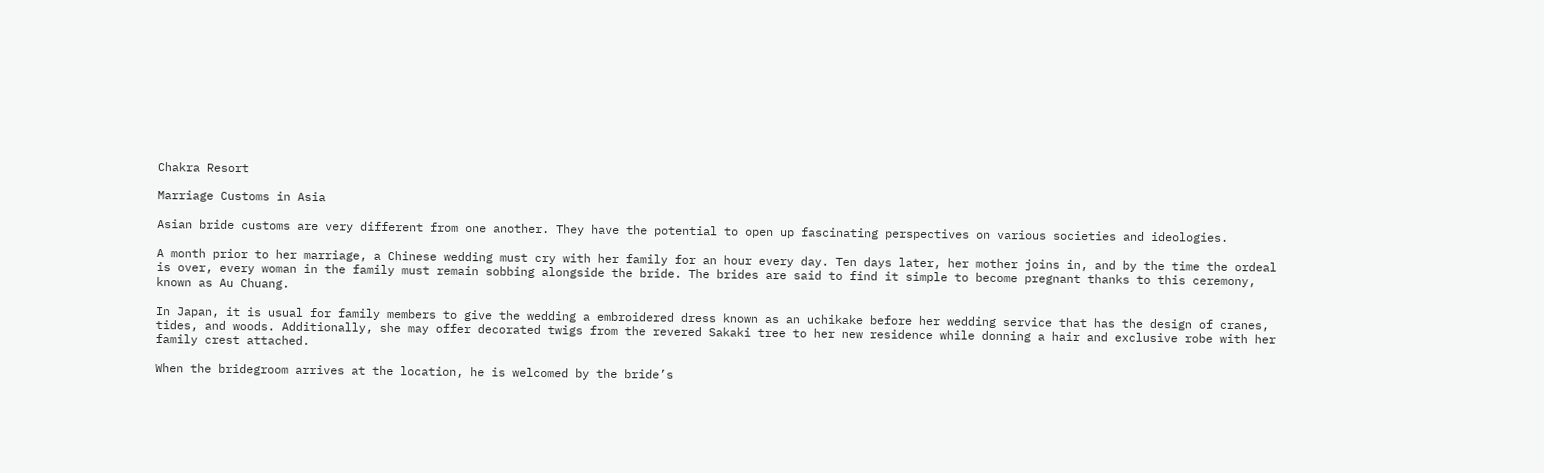Chakra Resort

Marriage Customs in Asia

Asian bride customs are very different from one another. They have the potential to open up fascinating perspectives on various societies and ideologies.

A month prior to her marriage, a Chinese wedding must cry with her family for an hour every day. Ten days later, her mother joins in, and by the time the ordeal is over, every woman in the family must remain sobbing alongside the bride. The brides are said to find it simple to become pregnant thanks to this ceremony, known as Au Chuang.

In Japan, it is usual for family members to give the wedding a embroidered dress known as an uchikake before her wedding service that has the design of cranes, tides, and woods. Additionally, she may offer decorated twigs from the revered Sakaki tree to her new residence while donning a hair and exclusive robe with her family crest attached.

When the bridegroom arrives at the location, he is welcomed by the bride’s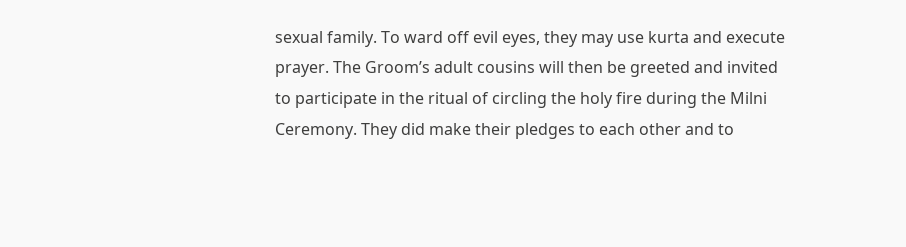sexual family. To ward off evil eyes, they may use kurta and execute prayer. The Groom’s adult cousins will then be greeted and invited to participate in the ritual of circling the holy fire during the Milni Ceremony. They did make their pledges to each other and to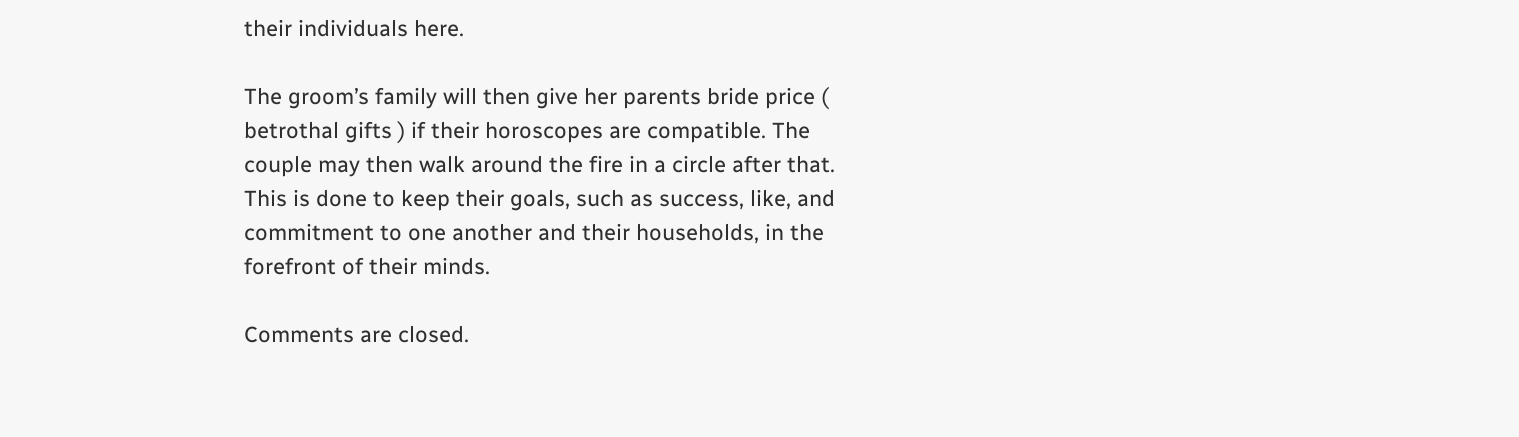their individuals here.

The groom’s family will then give her parents bride price ( betrothal gifts ) if their horoscopes are compatible. The couple may then walk around the fire in a circle after that. This is done to keep their goals, such as success, like, and commitment to one another and their households, in the forefront of their minds.

Comments are closed.